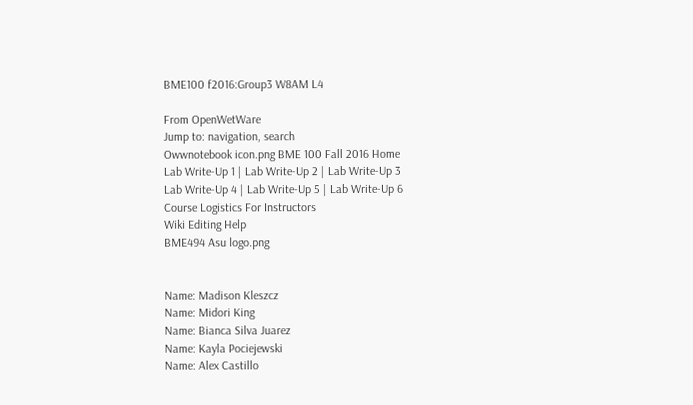BME100 f2016:Group3 W8AM L4

From OpenWetWare
Jump to: navigation, search
Owwnotebook icon.png BME 100 Fall 2016 Home
Lab Write-Up 1 | Lab Write-Up 2 | Lab Write-Up 3
Lab Write-Up 4 | Lab Write-Up 5 | Lab Write-Up 6
Course Logistics For Instructors
Wiki Editing Help
BME494 Asu logo.png


Name: Madison Kleszcz
Name: Midori King
Name: Bianca Silva Juarez
Name: Kayla Pociejewski
Name: Alex Castillo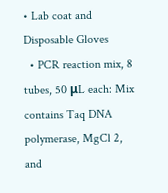• Lab coat and Disposable Gloves
  • PCR reaction mix, 8 tubes, 50 μL each: Mix contains Taq DNA polymerase, MgCl 2, and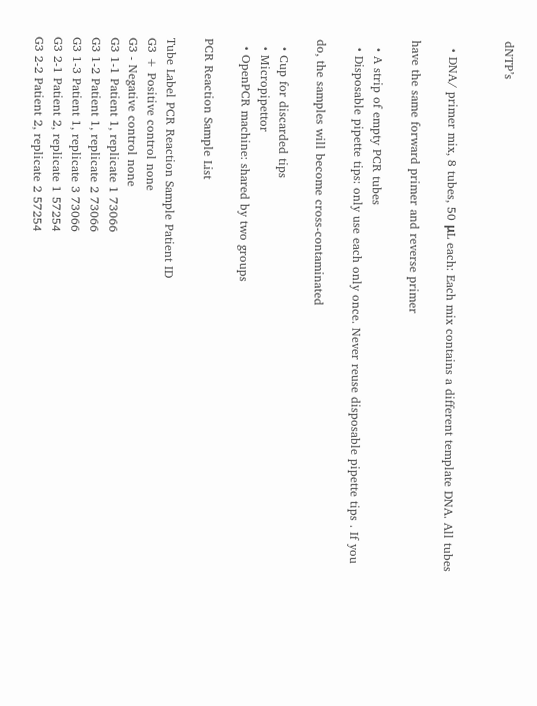dNTP’s


  • DNA/ primer mix, 8 tubes, 50 μL each: Each mix contains a different template DNA. All tubes

have the same forward primer and reverse primer

  • A strip of empty PCR tubes
  • Disposable pipette tips: only use each only once. Never reuse disposable pipette tips . If you

do, the samples will become cross-contaminated

  • Cup for discarded tips
  • Micropipettor
  • OpenPCR machine: shared by two groups

PCR Reaction Sample List

Tube Label PCR Reaction Sample Patient ID
G3 + Positive control none
G3 - Negative control none
G3 1-1 Patient 1, replicate 1 73066
G3 1-2 Patient 1, replicate 2 73066
G3 1-3 Patient 1, replicate 3 73066
G3 2-1 Patient 2, replicate 1 57254
G3 2-2 Patient 2, replicate 2 57254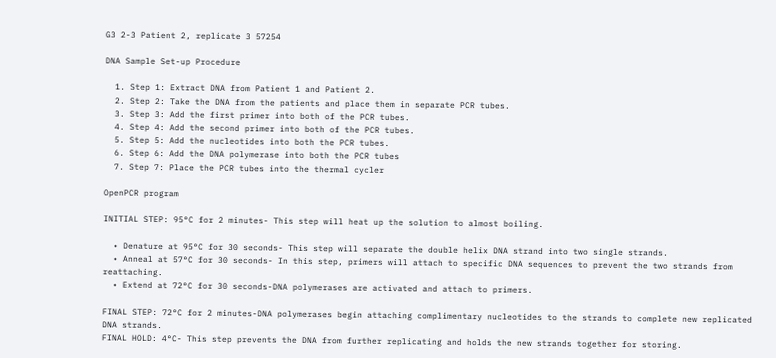G3 2-3 Patient 2, replicate 3 57254

DNA Sample Set-up Procedure

  1. Step 1: Extract DNA from Patient 1 and Patient 2.
  2. Step 2: Take the DNA from the patients and place them in separate PCR tubes.
  3. Step 3: Add the first primer into both of the PCR tubes.
  4. Step 4: Add the second primer into both of the PCR tubes.
  5. Step 5: Add the nucleotides into both the PCR tubes.
  6. Step 6: Add the DNA polymerase into both the PCR tubes
  7. Step 7: Place the PCR tubes into the thermal cycler

OpenPCR program

INITIAL STEP: 95°C for 2 minutes- This step will heat up the solution to almost boiling.

  • Denature at 95°C for 30 seconds- This step will separate the double helix DNA strand into two single strands.
  • Anneal at 57°C for 30 seconds- In this step, primers will attach to specific DNA sequences to prevent the two strands from reattaching.
  • Extend at 72°C for 30 seconds-DNA polymerases are activated and attach to primers.

FINAL STEP: 72°C for 2 minutes-DNA polymerases begin attaching complimentary nucleotides to the strands to complete new replicated DNA strands.
FINAL HOLD: 4°C- This step prevents the DNA from further replicating and holds the new strands together for storing.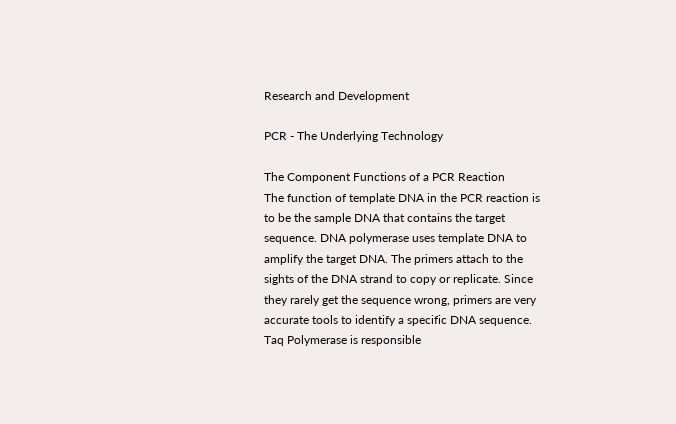Research and Development

PCR - The Underlying Technology

The Component Functions of a PCR Reaction
The function of template DNA in the PCR reaction is to be the sample DNA that contains the target sequence. DNA polymerase uses template DNA to amplify the target DNA. The primers attach to the sights of the DNA strand to copy or replicate. Since they rarely get the sequence wrong, primers are very accurate tools to identify a specific DNA sequence. Taq Polymerase is responsible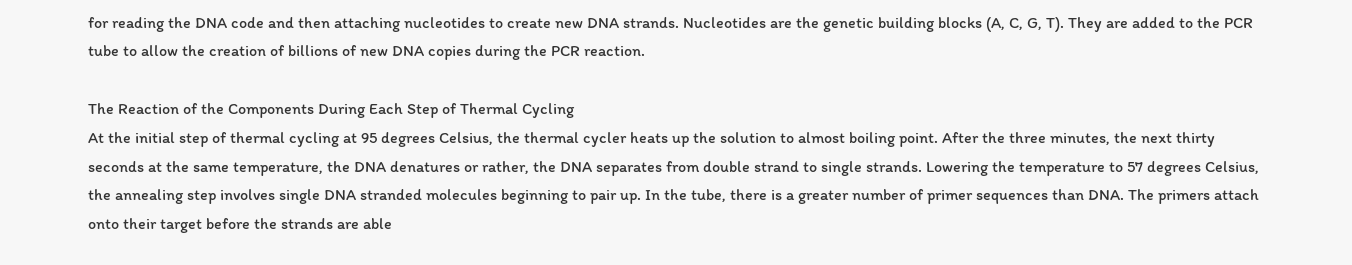for reading the DNA code and then attaching nucleotides to create new DNA strands. Nucleotides are the genetic building blocks (A, C, G, T). They are added to the PCR tube to allow the creation of billions of new DNA copies during the PCR reaction.

The Reaction of the Components During Each Step of Thermal Cycling
At the initial step of thermal cycling at 95 degrees Celsius, the thermal cycler heats up the solution to almost boiling point. After the three minutes, the next thirty seconds at the same temperature, the DNA denatures or rather, the DNA separates from double strand to single strands. Lowering the temperature to 57 degrees Celsius, the annealing step involves single DNA stranded molecules beginning to pair up. In the tube, there is a greater number of primer sequences than DNA. The primers attach onto their target before the strands are able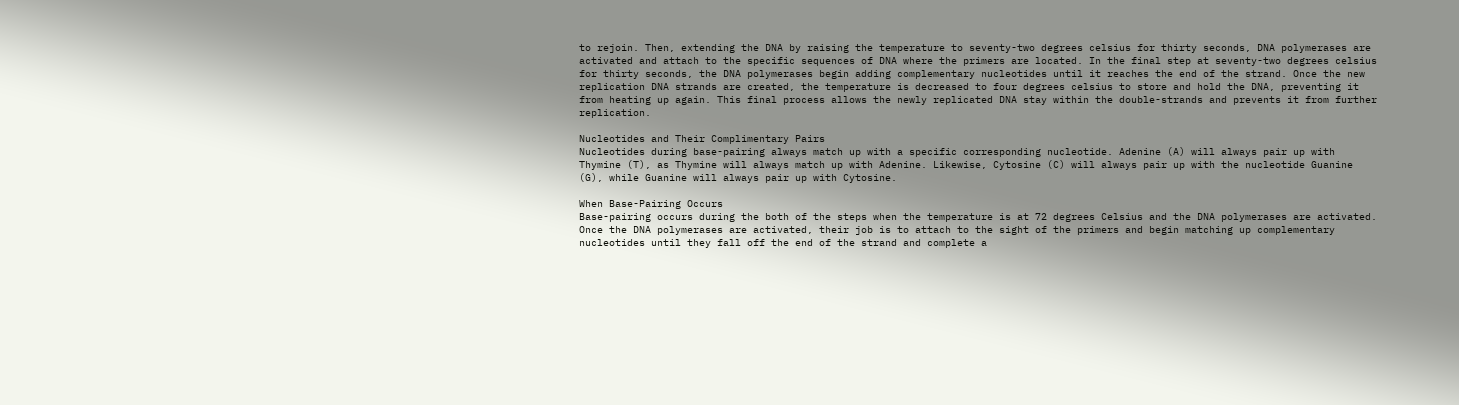to rejoin. Then, extending the DNA by raising the temperature to seventy-two degrees celsius for thirty seconds, DNA polymerases are activated and attach to the specific sequences of DNA where the primers are located. In the final step at seventy-two degrees celsius for thirty seconds, the DNA polymerases begin adding complementary nucleotides until it reaches the end of the strand. Once the new replication DNA strands are created, the temperature is decreased to four degrees celsius to store and hold the DNA, preventing it from heating up again. This final process allows the newly replicated DNA stay within the double-strands and prevents it from further replication.

Nucleotides and Their Complimentary Pairs
Nucleotides during base-pairing always match up with a specific corresponding nucleotide. Adenine (A) will always pair up with Thymine (T), as Thymine will always match up with Adenine. Likewise, Cytosine (C) will always pair up with the nucleotide Guanine (G), while Guanine will always pair up with Cytosine.

When Base-Pairing Occurs
Base-pairing occurs during the both of the steps when the temperature is at 72 degrees Celsius and the DNA polymerases are activated. Once the DNA polymerases are activated, their job is to attach to the sight of the primers and begin matching up complementary nucleotides until they fall off the end of the strand and complete a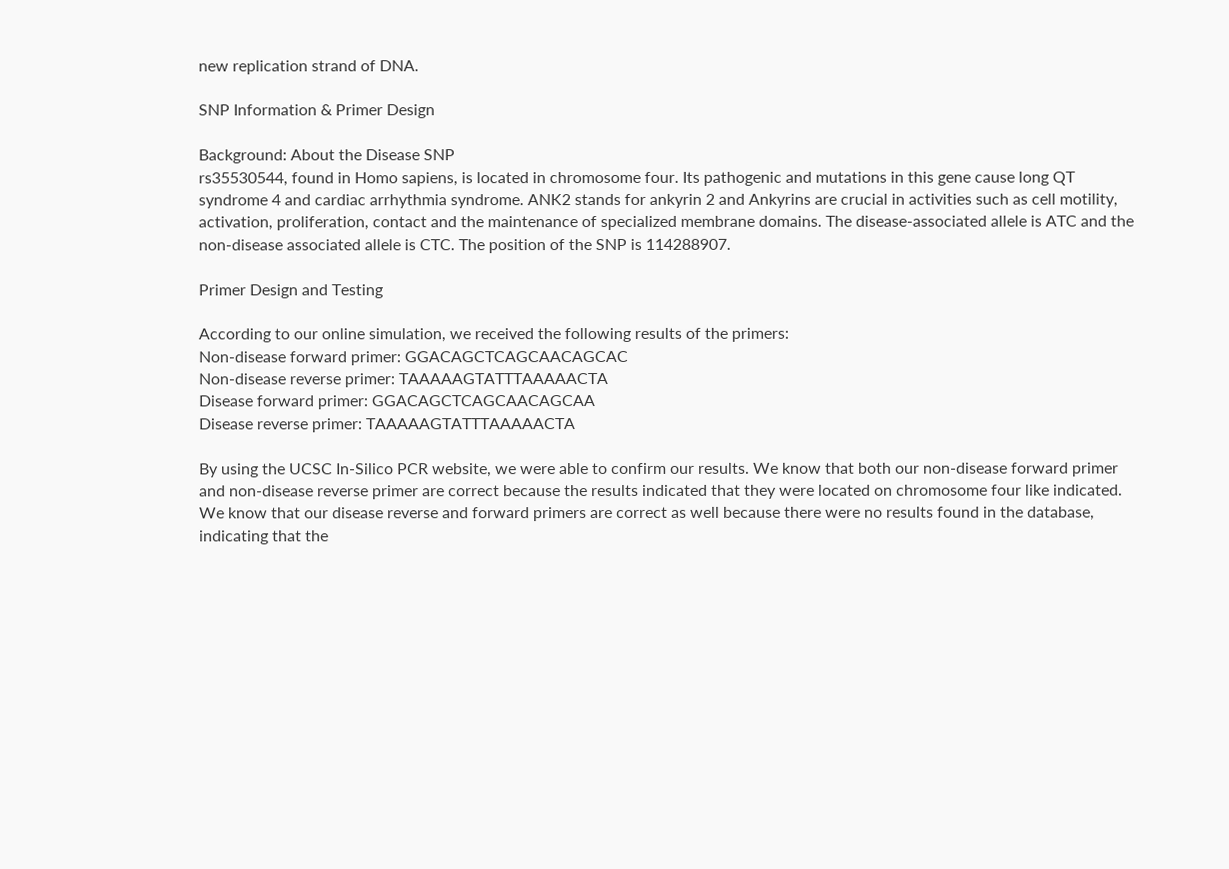new replication strand of DNA.

SNP Information & Primer Design

Background: About the Disease SNP
rs35530544, found in Homo sapiens, is located in chromosome four. Its pathogenic and mutations in this gene cause long QT syndrome 4 and cardiac arrhythmia syndrome. ANK2 stands for ankyrin 2 and Ankyrins are crucial in activities such as cell motility, activation, proliferation, contact and the maintenance of specialized membrane domains. The disease-associated allele is ATC and the non-disease associated allele is CTC. The position of the SNP is 114288907.

Primer Design and Testing

According to our online simulation, we received the following results of the primers:
Non-disease forward primer: GGACAGCTCAGCAACAGCAC
Non-disease reverse primer: TAAAAAGTATTTAAAAACTA
Disease forward primer: GGACAGCTCAGCAACAGCAA
Disease reverse primer: TAAAAAGTATTTAAAAACTA

By using the UCSC In-Silico PCR website, we were able to confirm our results. We know that both our non-disease forward primer and non-disease reverse primer are correct because the results indicated that they were located on chromosome four like indicated. We know that our disease reverse and forward primers are correct as well because there were no results found in the database, indicating that the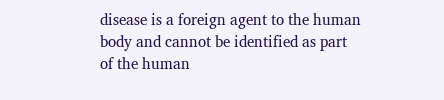disease is a foreign agent to the human body and cannot be identified as part of the human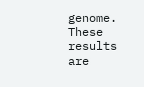genome. These results are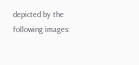depicted by the following images: